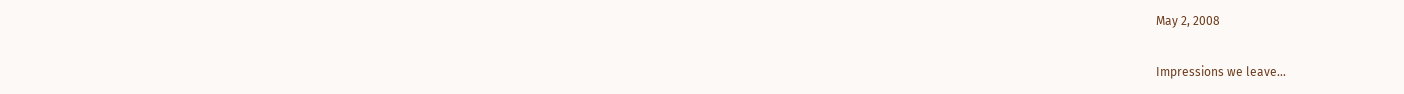May 2, 2008

Impressions we leave...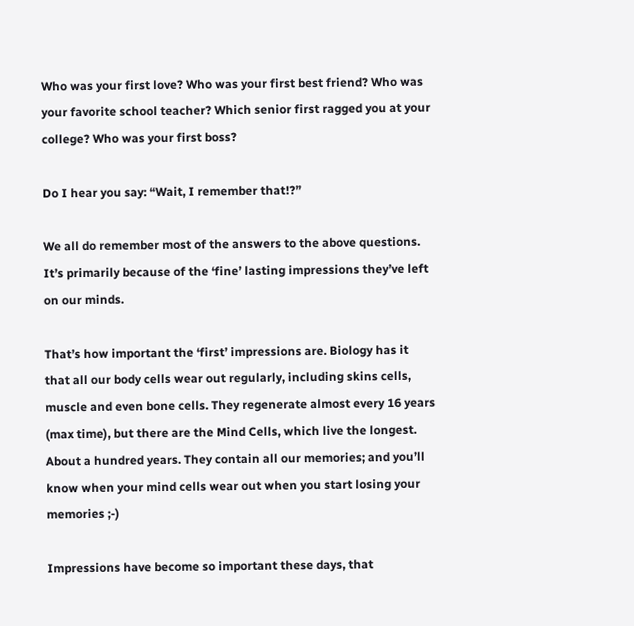Who was your first love? Who was your first best friend? Who was your favorite school teacher? Which senior first ragged you at your college? Who was your first boss?

Do I hear you say: “Wait, I remember that!?”

We all do remember most of the answers to the above questions. It’s primarily because of the ‘fine’ lasting impressions they’ve left on our minds.

That’s how important the ‘first’ impressions are. Biology has it that all our body cells wear out regularly, including skins cells, muscle and even bone cells. They regenerate almost every 16 years (max time), but there are the Mind Cells, which live the longest. About a hundred years. They contain all our memories; and you’ll know when your mind cells wear out when you start losing your memories ;-)

Impressions have become so important these days, that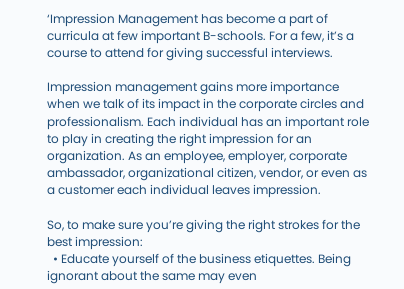‘Impression Management has become a part of curricula at few important B-schools. For a few, it’s a course to attend for giving successful interviews.

Impression management gains more importance when we talk of its impact in the corporate circles and professionalism. Each individual has an important role to play in creating the right impression for an organization. As an employee, employer, corporate ambassador, organizational citizen, vendor, or even as a customer each individual leaves impression.

So, to make sure you’re giving the right strokes for the best impression:
  • Educate yourself of the business etiquettes. Being ignorant about the same may even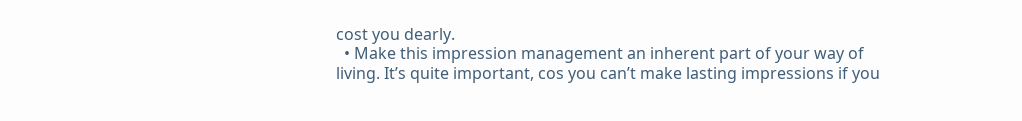cost you dearly.
  • Make this impression management an inherent part of your way of living. It’s quite important, cos you can’t make lasting impressions if you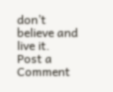don’t believe and live it.
Post a Comment